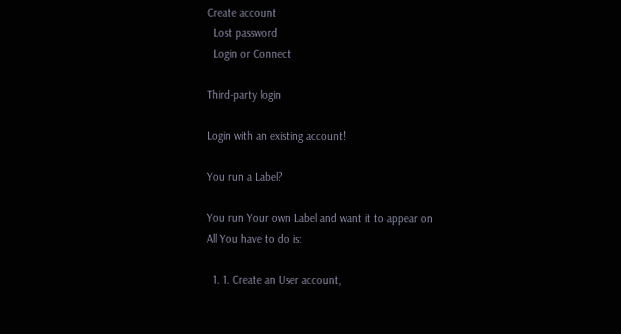Create account
  Lost password
  Login or Connect

Third-party login

Login with an existing account!

You run a Label?

You run Your own Label and want it to appear on
All You have to do is:

  1. 1. Create an User account,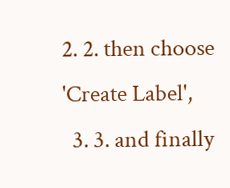2. 2. then choose 'Create Label',
  3. 3. and finally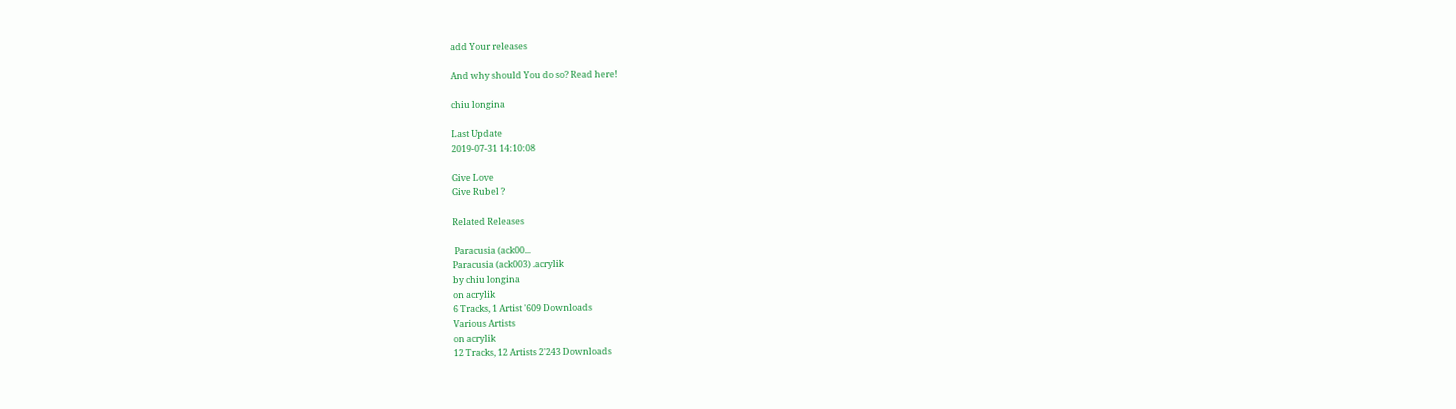add Your releases

And why should You do so? Read here!

chiu longina

Last Update
2019-07-31 14:10:08

Give Love
Give Rubel ?

Related Releases

 Paracusia (ack00...
Paracusia (ack003) .acrylik
by chiu longina
on acrylik
6 Tracks, 1 Artist '609 Downloads
Various Artists
on acrylik
12 Tracks, 12 Artists 2'243 Downloads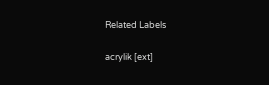Related Labels

acrylik [ext]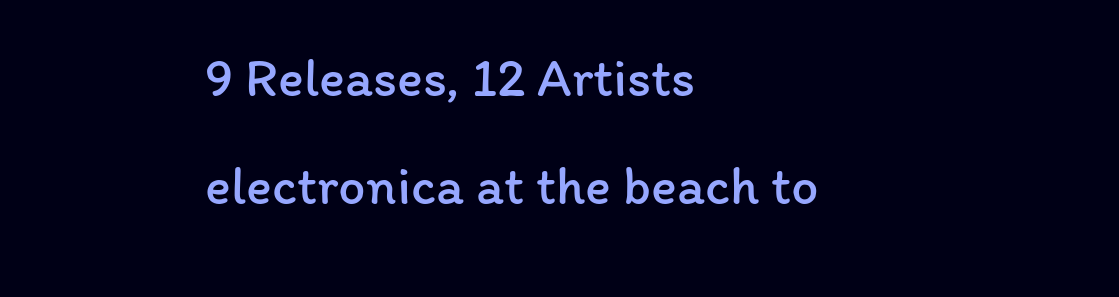9 Releases, 12 Artists
electronica at the beach to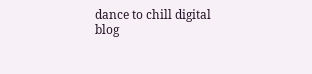dance to chill digital
blog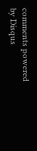comments powered by Disqus